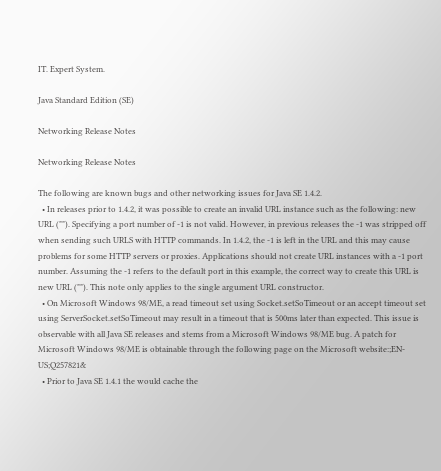IT. Expert System.

Java Standard Edition (SE)

Networking Release Notes

Networking Release Notes

The following are known bugs and other networking issues for Java SE 1.4.2.
  • In releases prior to 1.4.2, it was possible to create an invalid URL instance such as the following: new URL (""). Specifying a port number of -1 is not valid. However, in previous releases the -1 was stripped off when sending such URLS with HTTP commands. In 1.4.2, the -1 is left in the URL and this may cause problems for some HTTP servers or proxies. Applications should not create URL instances with a -1 port number. Assuming the -1 refers to the default port in this example, the correct way to create this URL is new URL (""). This note only applies to the single argument URL constructor.
  • On Microsoft Windows 98/ME, a read timeout set using Socket.setSoTimeout or an accept timeout set using ServerSocket.setSoTimeout may result in a timeout that is 500ms later than expected. This issue is observable with all Java SE releases and stems from a Microsoft Windows 98/ME bug. A patch for Microsoft Windows 98/ME is obtainable through the following page on the Microsoft website:;EN-US;Q257821&
  • Prior to Java SE 1.4.1 the would cache the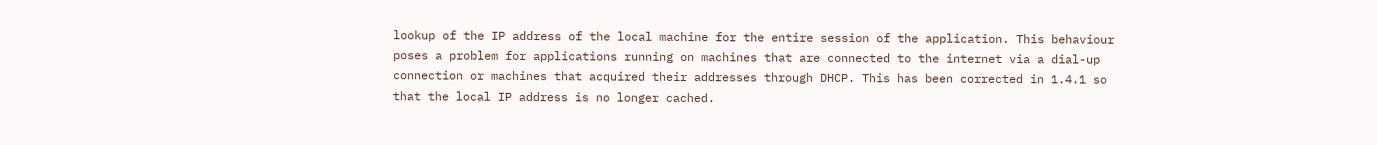lookup of the IP address of the local machine for the entire session of the application. This behaviour poses a problem for applications running on machines that are connected to the internet via a dial-up connection or machines that acquired their addresses through DHCP. This has been corrected in 1.4.1 so that the local IP address is no longer cached.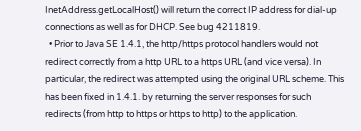InetAddress.getLocalHost() will return the correct IP address for dial-up connections as well as for DHCP. See bug 4211819.
  • Prior to Java SE 1.4.1, the http/https protocol handlers would not redirect correctly from a http URL to a https URL (and vice versa). In particular, the redirect was attempted using the original URL scheme. This has been fixed in 1.4.1. by returning the server responses for such redirects (from http to https or https to http) to the application.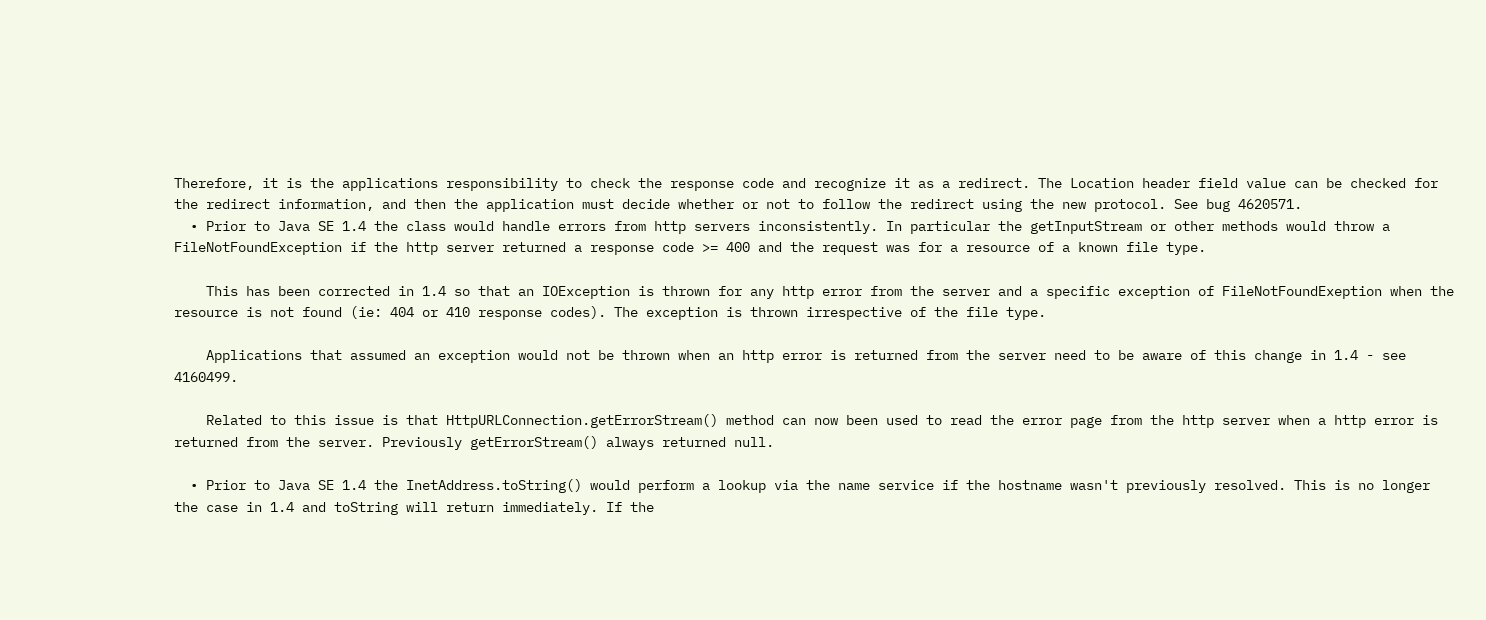Therefore, it is the applications responsibility to check the response code and recognize it as a redirect. The Location header field value can be checked for the redirect information, and then the application must decide whether or not to follow the redirect using the new protocol. See bug 4620571.
  • Prior to Java SE 1.4 the class would handle errors from http servers inconsistently. In particular the getInputStream or other methods would throw a FileNotFoundException if the http server returned a response code >= 400 and the request was for a resource of a known file type.

    This has been corrected in 1.4 so that an IOException is thrown for any http error from the server and a specific exception of FileNotFoundExeption when the resource is not found (ie: 404 or 410 response codes). The exception is thrown irrespective of the file type.

    Applications that assumed an exception would not be thrown when an http error is returned from the server need to be aware of this change in 1.4 - see 4160499.

    Related to this issue is that HttpURLConnection.getErrorStream() method can now been used to read the error page from the http server when a http error is returned from the server. Previously getErrorStream() always returned null.

  • Prior to Java SE 1.4 the InetAddress.toString() would perform a lookup via the name service if the hostname wasn't previously resolved. This is no longer the case in 1.4 and toString will return immediately. If the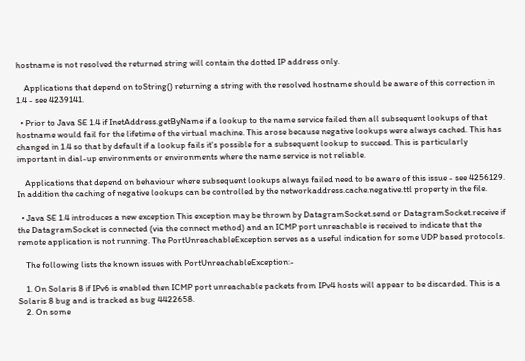hostname is not resolved the returned string will contain the dotted IP address only.

    Applications that depend on toString() returning a string with the resolved hostname should be aware of this correction in 1.4 - see 4239141.

  • Prior to Java SE 1.4 if InetAddress.getByName if a lookup to the name service failed then all subsequent lookups of that hostname would fail for the lifetime of the virtual machine. This arose because negative lookups were always cached. This has changed in 1.4 so that by default if a lookup fails it's possible for a subsequent lookup to succeed. This is particularly important in dial-up environments or environments where the name service is not reliable.

    Applications that depend on behaviour where subsequent lookups always failed need to be aware of this issue - see 4256129. In addition the caching of negative lookups can be controlled by the networkaddress.cache.negative.ttl property in the file.

  • Java SE 1.4 introduces a new exception This exception may be thrown by DatagramSocket.send or DatagramSocket.receive if the DatagramSocket is connected (via the connect method) and an ICMP port unreachable is received to indicate that the remote application is not running. The PortUnreachableException serves as a useful indication for some UDP based protocols.

    The following lists the known issues with PortUnreachableException:-

    1. On Solaris 8 if IPv6 is enabled then ICMP port unreachable packets from IPv4 hosts will appear to be discarded. This is a Solaris 8 bug and is tracked as bug 4422658.
    2. On some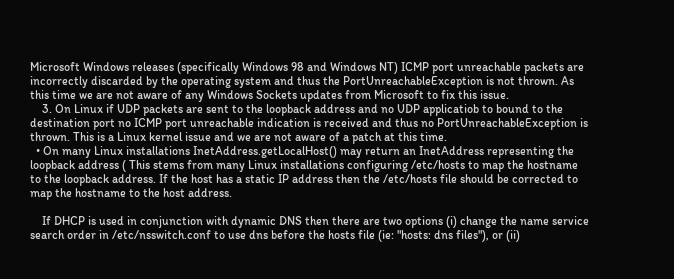Microsoft Windows releases (specifically Windows 98 and Windows NT) ICMP port unreachable packets are incorrectly discarded by the operating system and thus the PortUnreachableException is not thrown. As this time we are not aware of any Windows Sockets updates from Microsoft to fix this issue.
    3. On Linux if UDP packets are sent to the loopback address and no UDP applicatiob to bound to the destination port no ICMP port unreachable indication is received and thus no PortUnreachableException is thrown. This is a Linux kernel issue and we are not aware of a patch at this time.
  • On many Linux installations InetAddress.getLocalHost() may return an InetAddress representing the loopback address ( This stems from many Linux installations configuring /etc/hosts to map the hostname to the loopback address. If the host has a static IP address then the /etc/hosts file should be corrected to map the hostname to the host address.

    If DHCP is used in conjunction with dynamic DNS then there are two options (i) change the name service search order in /etc/nsswitch.conf to use dns before the hosts file (ie: "hosts: dns files"), or (ii)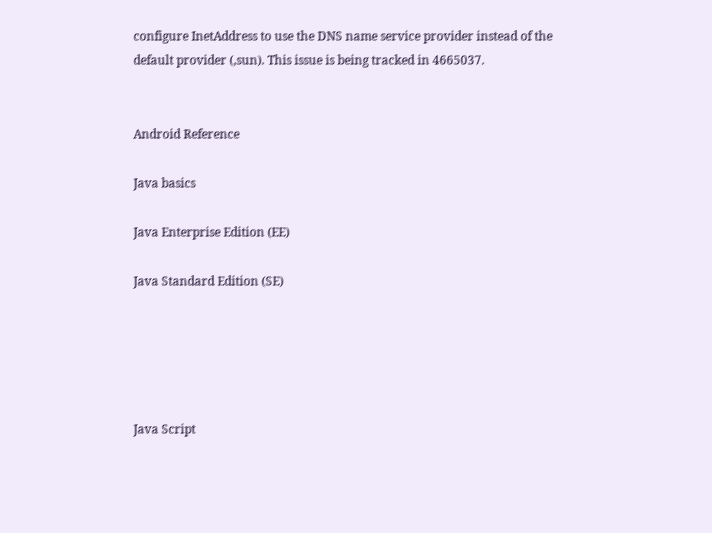configure InetAddress to use the DNS name service provider instead of the default provider (,sun). This issue is being tracked in 4665037.


Android Reference

Java basics

Java Enterprise Edition (EE)

Java Standard Edition (SE)





Java Script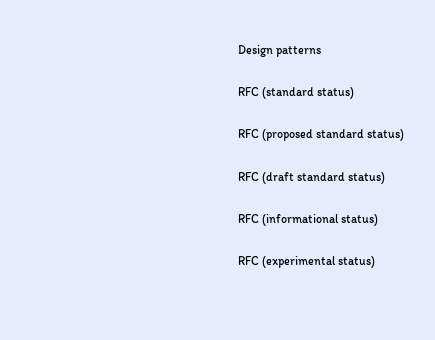Design patterns

RFC (standard status)

RFC (proposed standard status)

RFC (draft standard status)

RFC (informational status)

RFC (experimental status)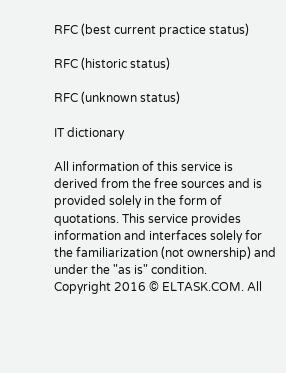RFC (best current practice status)

RFC (historic status)

RFC (unknown status)

IT dictionary

All information of this service is derived from the free sources and is provided solely in the form of quotations. This service provides information and interfaces solely for the familiarization (not ownership) and under the "as is" condition.
Copyright 2016 © ELTASK.COM. All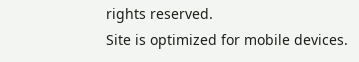rights reserved.
Site is optimized for mobile devices.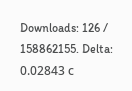Downloads: 126 / 158862155. Delta: 0.02843 с